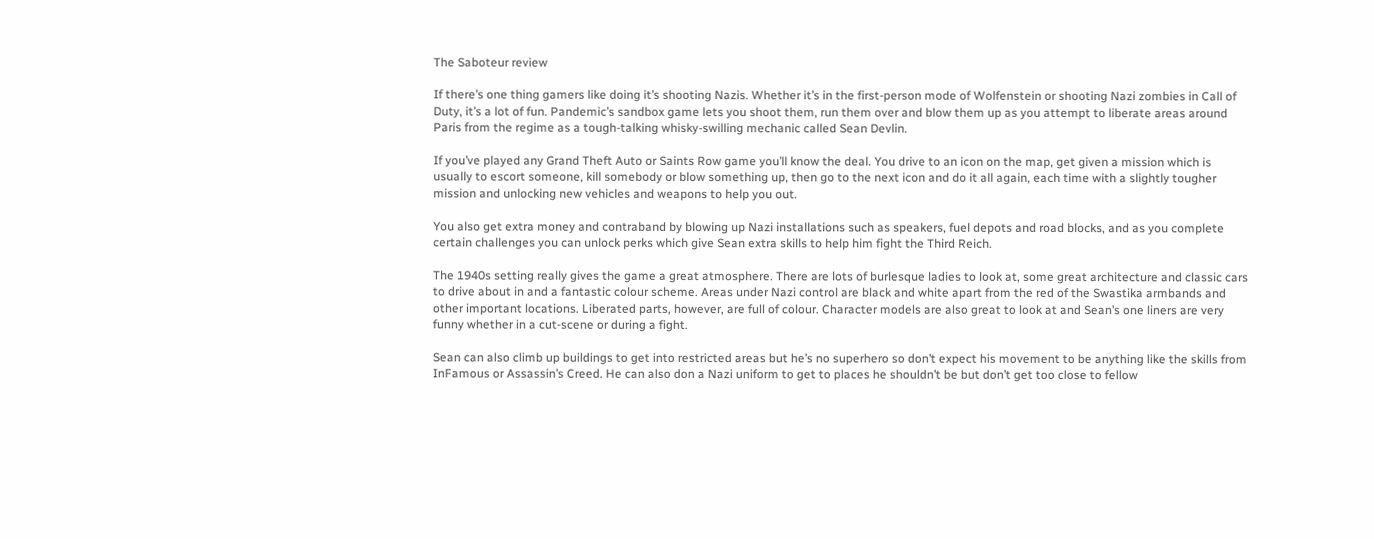The Saboteur review

If there’s one thing gamers like doing it’s shooting Nazis. Whether it’s in the first-person mode of Wolfenstein or shooting Nazi zombies in Call of Duty, it’s a lot of fun. Pandemic’s sandbox game lets you shoot them, run them over and blow them up as you attempt to liberate areas around Paris from the regime as a tough-talking whisky-swilling mechanic called Sean Devlin.

If you’ve played any Grand Theft Auto or Saints Row game you’ll know the deal. You drive to an icon on the map, get given a mission which is usually to escort someone, kill somebody or blow something up, then go to the next icon and do it all again, each time with a slightly tougher mission and unlocking new vehicles and weapons to help you out.

You also get extra money and contraband by blowing up Nazi installations such as speakers, fuel depots and road blocks, and as you complete certain challenges you can unlock perks which give Sean extra skills to help him fight the Third Reich.

The 1940s setting really gives the game a great atmosphere. There are lots of burlesque ladies to look at, some great architecture and classic cars to drive about in and a fantastic colour scheme. Areas under Nazi control are black and white apart from the red of the Swastika armbands and other important locations. Liberated parts, however, are full of colour. Character models are also great to look at and Sean’s one liners are very funny whether in a cut-scene or during a fight.

Sean can also climb up buildings to get into restricted areas but he’s no superhero so don’t expect his movement to be anything like the skills from InFamous or Assassin’s Creed. He can also don a Nazi uniform to get to places he shouldn’t be but don’t get too close to fellow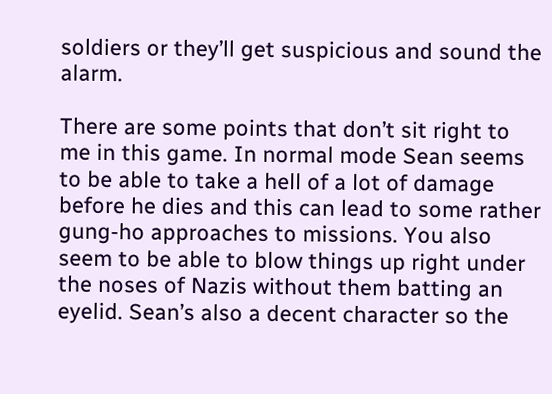soldiers or they’ll get suspicious and sound the alarm.

There are some points that don’t sit right to me in this game. In normal mode Sean seems to be able to take a hell of a lot of damage before he dies and this can lead to some rather gung-ho approaches to missions. You also seem to be able to blow things up right under the noses of Nazis without them batting an eyelid. Sean’s also a decent character so the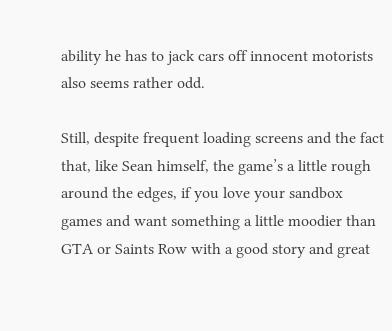ability he has to jack cars off innocent motorists also seems rather odd.

Still, despite frequent loading screens and the fact that, like Sean himself, the game’s a little rough around the edges, if you love your sandbox games and want something a little moodier than GTA or Saints Row with a good story and great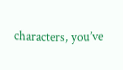characters, you’ve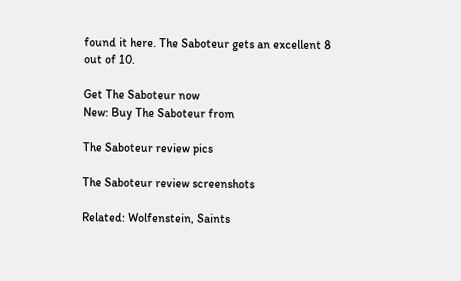found it here. The Saboteur gets an excellent 8 out of 10.

Get The Saboteur now
New: Buy The Saboteur from

The Saboteur review pics

The Saboteur review screenshots

Related: Wolfenstein, Saints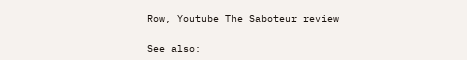Row, Youtube The Saboteur review

See also: